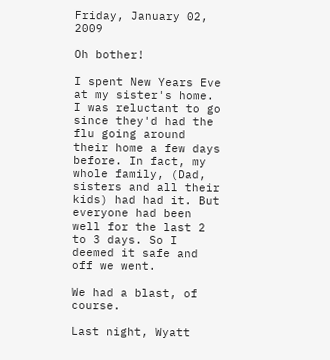Friday, January 02, 2009

Oh bother!

I spent New Years Eve at my sister's home. I was reluctant to go since they'd had the flu going around their home a few days before. In fact, my whole family, (Dad, sisters and all their kids) had had it. But everyone had been well for the last 2 to 3 days. So I deemed it safe and off we went.

We had a blast, of course.

Last night, Wyatt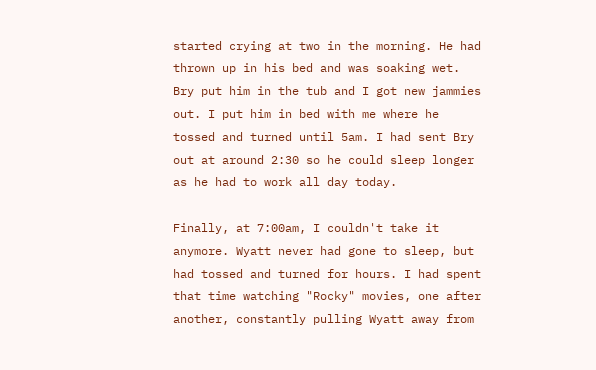started crying at two in the morning. He had thrown up in his bed and was soaking wet. Bry put him in the tub and I got new jammies out. I put him in bed with me where he tossed and turned until 5am. I had sent Bry out at around 2:30 so he could sleep longer as he had to work all day today.

Finally, at 7:00am, I couldn't take it anymore. Wyatt never had gone to sleep, but had tossed and turned for hours. I had spent that time watching "Rocky" movies, one after another, constantly pulling Wyatt away from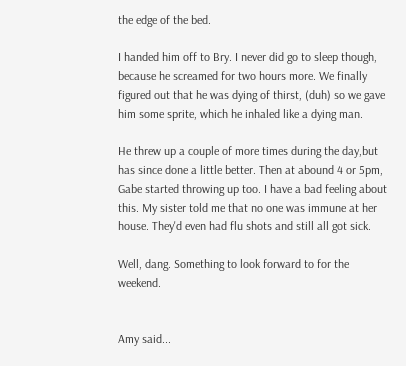the edge of the bed.

I handed him off to Bry. I never did go to sleep though, because he screamed for two hours more. We finally figured out that he was dying of thirst, (duh) so we gave him some sprite, which he inhaled like a dying man.

He threw up a couple of more times during the day,but has since done a little better. Then at abound 4 or 5pm, Gabe started throwing up too. I have a bad feeling about this. My sister told me that no one was immune at her house. They'd even had flu shots and still all got sick.

Well, dang. Something to look forward to for the weekend.


Amy said...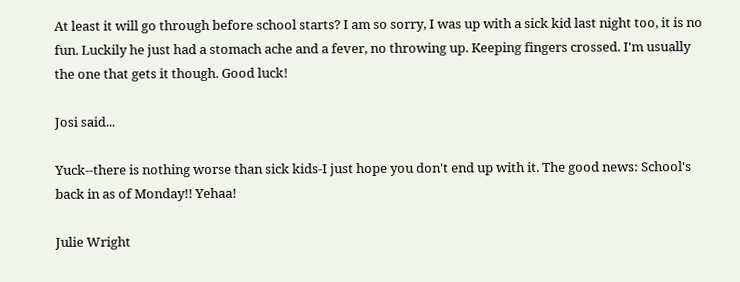At least it will go through before school starts? I am so sorry, I was up with a sick kid last night too, it is no fun. Luckily he just had a stomach ache and a fever, no throwing up. Keeping fingers crossed. I'm usually the one that gets it though. Good luck!

Josi said...

Yuck--there is nothing worse than sick kids-I just hope you don't end up with it. The good news: School's back in as of Monday!! Yehaa!

Julie Wright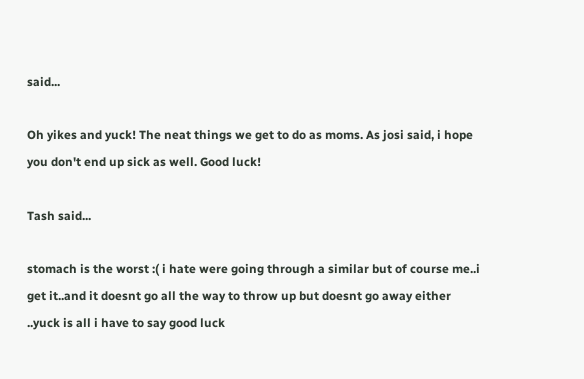said...

Oh yikes and yuck! The neat things we get to do as moms. As josi said, i hope you don't end up sick as well. Good luck!

Tash said...

stomach is the worst :( i hate were going through a similar but of course me..i get it..and it doesnt go all the way to throw up but doesnt go away either ..yuck is all i have to say good luck